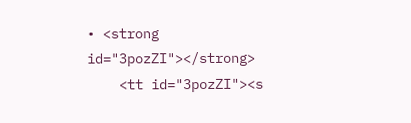• <strong id="3pozZI"></strong>
    <tt id="3pozZI"><s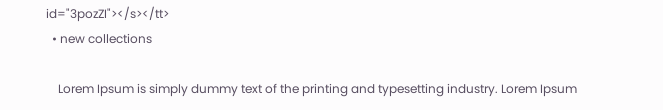id="3pozZI"></s></tt>
  • new collections

    Lorem Ipsum is simply dummy text of the printing and typesetting industry. Lorem Ipsum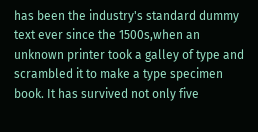has been the industry's standard dummy text ever since the 1500s,when an unknown printer took a galley of type and scrambled it to make a type specimen book. It has survived not only five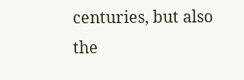centuries, but also the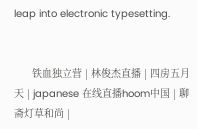leap into electronic typesetting.


      铁血独立营 | 林俊杰直播 | 四房五月天 | japanese 在线直播hoom中国 | 聊斋灯草和尚 |